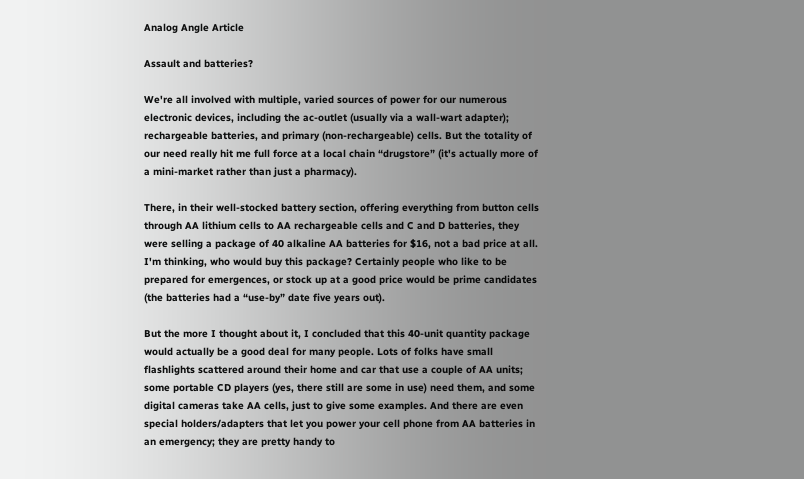Analog Angle Article

Assault and batteries?

We're all involved with multiple, varied sources of power for our numerous electronic devices, including the ac-outlet (usually via a wall-wart adapter); rechargeable batteries, and primary (non-rechargeable) cells. But the totality of our need really hit me full force at a local chain “drugstore” (it's actually more of a mini-market rather than just a pharmacy).

There, in their well-stocked battery section, offering everything from button cells through AA lithium cells to AA rechargeable cells and C and D batteries, they were selling a package of 40 alkaline AA batteries for $16, not a bad price at all. I'm thinking, who would buy this package? Certainly people who like to be prepared for emergences, or stock up at a good price would be prime candidates (the batteries had a “use-by” date five years out).

But the more I thought about it, I concluded that this 40-unit quantity package would actually be a good deal for many people. Lots of folks have small flashlights scattered around their home and car that use a couple of AA units; some portable CD players (yes, there still are some in use) need them, and some digital cameras take AA cells, just to give some examples. And there are even special holders/adapters that let you power your cell phone from AA batteries in an emergency; they are pretty handy to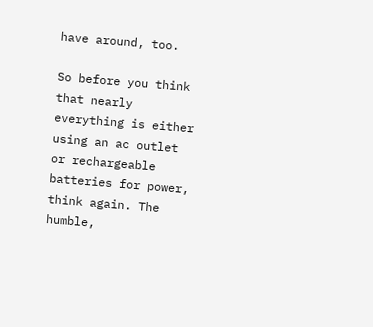have around, too.

So before you think that nearly everything is either using an ac outlet or rechargeable batteries for power, think again. The humble,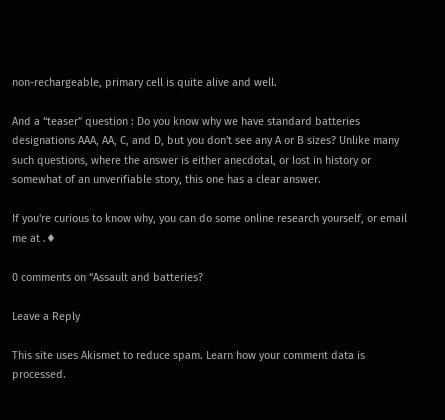non-rechargeable, primary cell is quite alive and well.

And a “teaser” question : Do you know why we have standard batteries designations AAA, AA, C, and D, but you don't see any A or B sizes? Unlike many such questions, where the answer is either anecdotal, or lost in history or somewhat of an unverifiable story, this one has a clear answer.

If you're curious to know why, you can do some online research yourself, or email me at .♦

0 comments on “Assault and batteries?

Leave a Reply

This site uses Akismet to reduce spam. Learn how your comment data is processed.